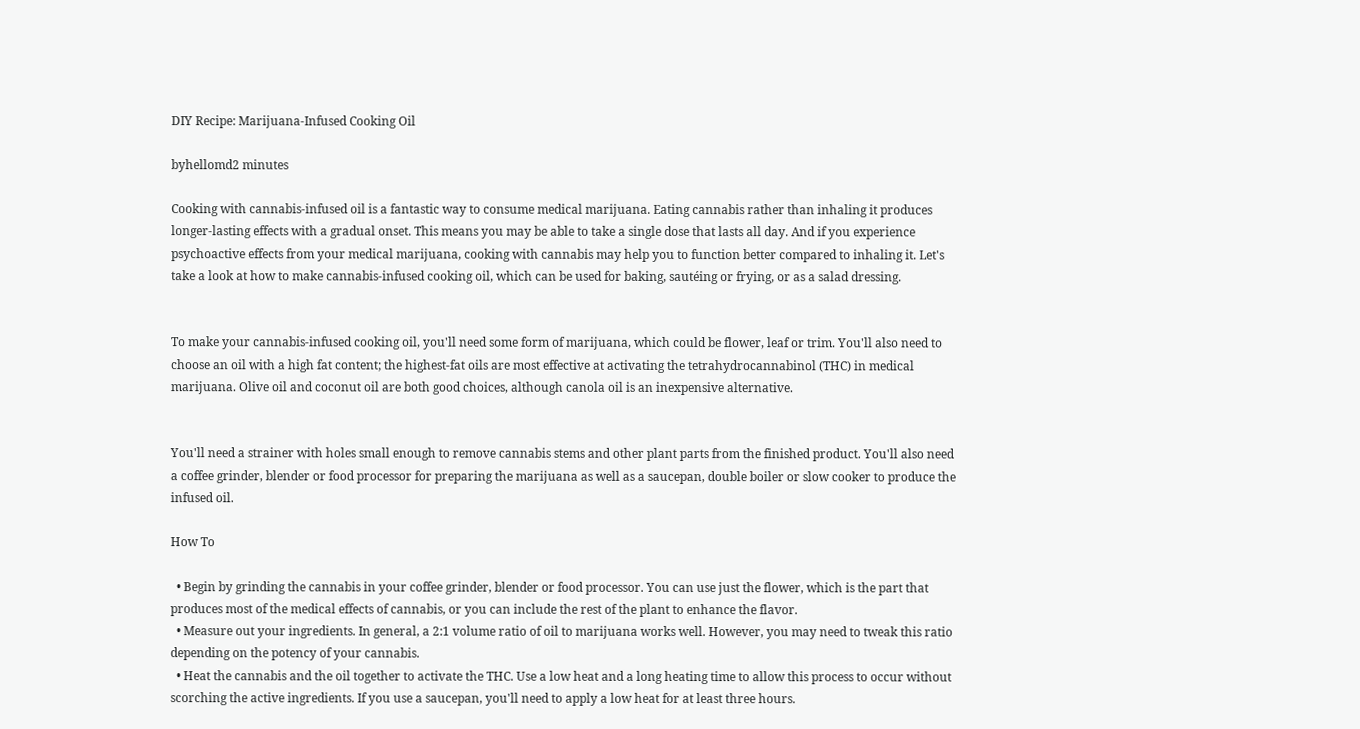DIY Recipe: Marijuana-Infused Cooking Oil

byhellomd2 minutes

Cooking with cannabis-infused oil is a fantastic way to consume medical marijuana. Eating cannabis rather than inhaling it produces longer-lasting effects with a gradual onset. This means you may be able to take a single dose that lasts all day. And if you experience psychoactive effects from your medical marijuana, cooking with cannabis may help you to function better compared to inhaling it. Let's take a look at how to make cannabis-infused cooking oil, which can be used for baking, sautéing or frying, or as a salad dressing.


To make your cannabis-infused cooking oil, you'll need some form of marijuana, which could be flower, leaf or trim. You'll also need to choose an oil with a high fat content; the highest-fat oils are most effective at activating the tetrahydrocannabinol (THC) in medical marijuana. Olive oil and coconut oil are both good choices, although canola oil is an inexpensive alternative.


You'll need a strainer with holes small enough to remove cannabis stems and other plant parts from the finished product. You'll also need a coffee grinder, blender or food processor for preparing the marijuana as well as a saucepan, double boiler or slow cooker to produce the infused oil.

How To

  • Begin by grinding the cannabis in your coffee grinder, blender or food processor. You can use just the flower, which is the part that produces most of the medical effects of cannabis, or you can include the rest of the plant to enhance the flavor.
  • Measure out your ingredients. In general, a 2:1 volume ratio of oil to marijuana works well. However, you may need to tweak this ratio depending on the potency of your cannabis.
  • Heat the cannabis and the oil together to activate the THC. Use a low heat and a long heating time to allow this process to occur without scorching the active ingredients. If you use a saucepan, you'll need to apply a low heat for at least three hours.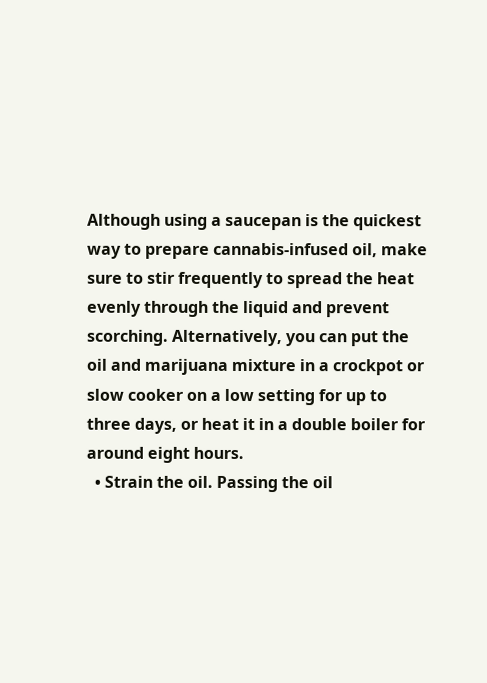Although using a saucepan is the quickest way to prepare cannabis-infused oil, make sure to stir frequently to spread the heat evenly through the liquid and prevent scorching. Alternatively, you can put the oil and marijuana mixture in a crockpot or slow cooker on a low setting for up to three days, or heat it in a double boiler for around eight hours.
  • Strain the oil. Passing the oil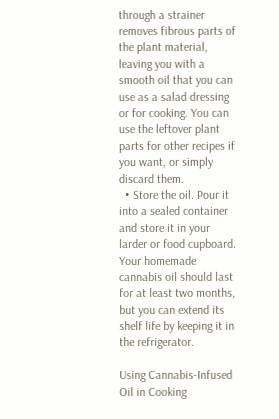through a strainer removes fibrous parts of the plant material, leaving you with a smooth oil that you can use as a salad dressing or for cooking. You can use the leftover plant parts for other recipes if you want, or simply discard them.
  • Store the oil. Pour it into a sealed container and store it in your larder or food cupboard. Your homemade cannabis oil should last for at least two months, but you can extend its shelf life by keeping it in the refrigerator.

Using Cannabis-Infused Oil in Cooking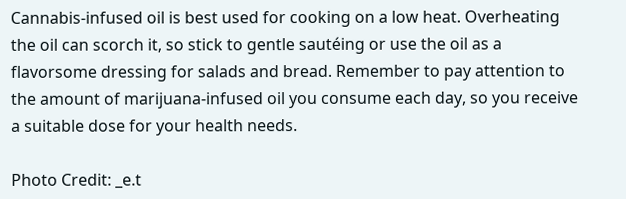Cannabis-infused oil is best used for cooking on a low heat. Overheating the oil can scorch it, so stick to gentle sautéing or use the oil as a flavorsome dressing for salads and bread. Remember to pay attention to the amount of marijuana-infused oil you consume each day, so you receive a suitable dose for your health needs.

Photo Credit: _e.t